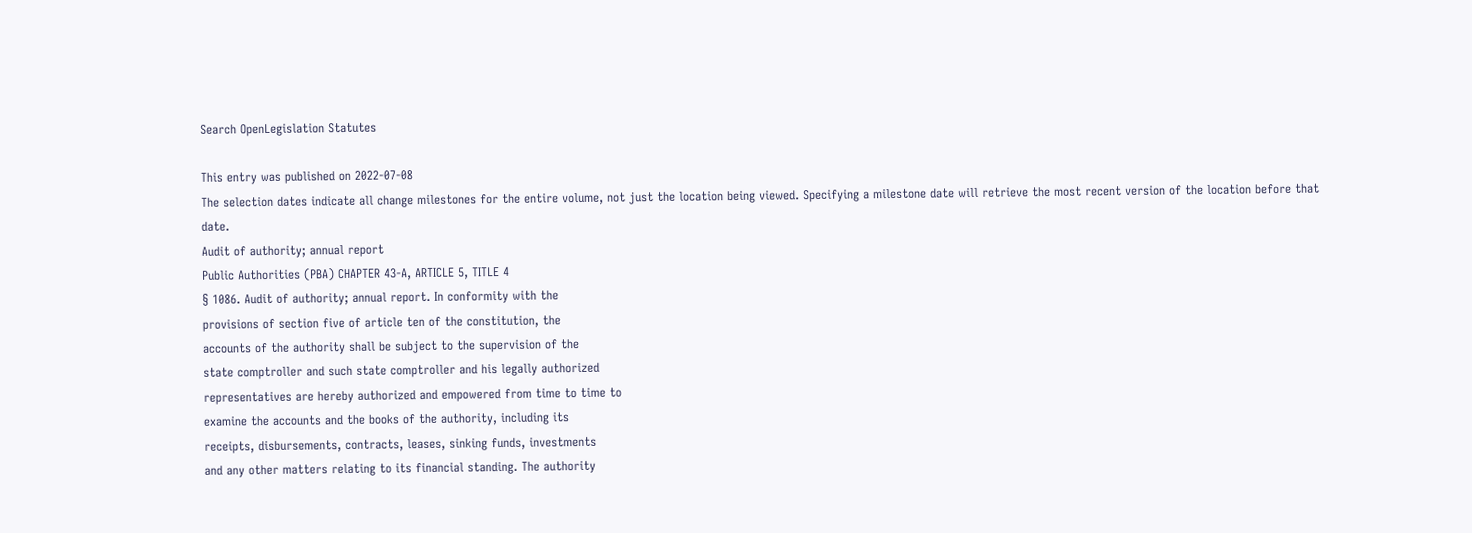Search OpenLegislation Statutes

This entry was published on 2022-07-08
The selection dates indicate all change milestones for the entire volume, not just the location being viewed. Specifying a milestone date will retrieve the most recent version of the location before that date.
Audit of authority; annual report
Public Authorities (PBA) CHAPTER 43-A, ARTICLE 5, TITLE 4
§ 1086. Audit of authority; annual report. In conformity with the
provisions of section five of article ten of the constitution, the
accounts of the authority shall be subject to the supervision of the
state comptroller and such state comptroller and his legally authorized
representatives are hereby authorized and empowered from time to time to
examine the accounts and the books of the authority, including its
receipts, disbursements, contracts, leases, sinking funds, investments
and any other matters relating to its financial standing. The authority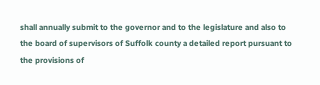shall annually submit to the governor and to the legislature and also to
the board of supervisors of Suffolk county a detailed report pursuant to
the provisions of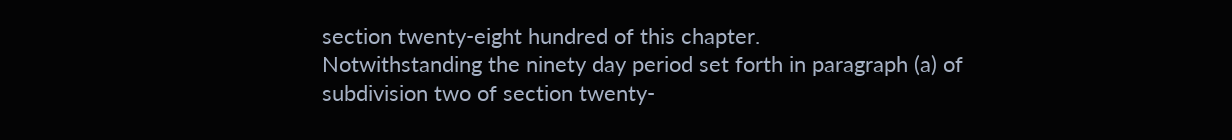section twenty-eight hundred of this chapter.
Notwithstanding the ninety day period set forth in paragraph (a) of
subdivision two of section twenty-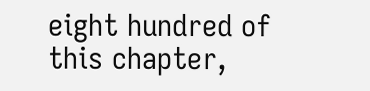eight hundred of this chapter,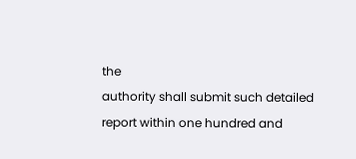the
authority shall submit such detailed report within one hundred and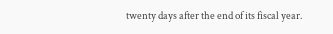twenty days after the end of its fiscal year.